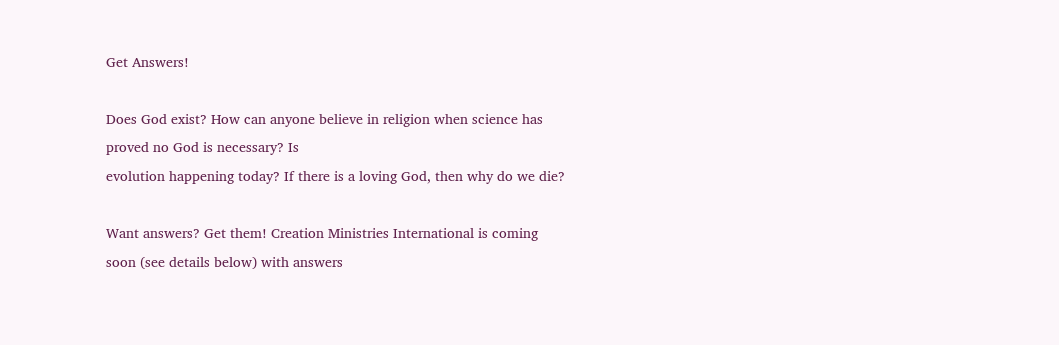Get Answers!

Does God exist? How can anyone believe in religion when science has proved no God is necessary? Is
evolution happening today? If there is a loving God, then why do we die?

Want answers? Get them! Creation Ministries International is coming soon (see details below) with answers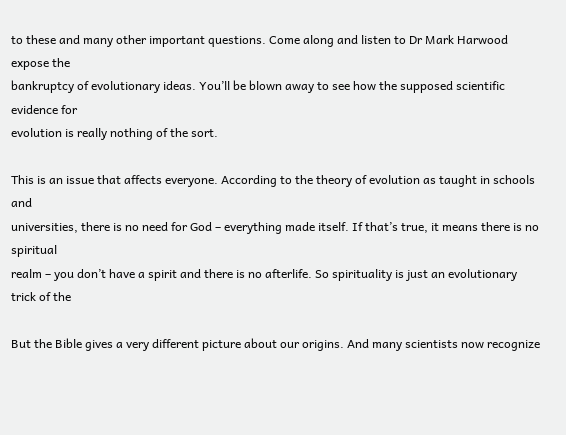to these and many other important questions. Come along and listen to Dr Mark Harwood expose the
bankruptcy of evolutionary ideas. You’ll be blown away to see how the supposed scientific evidence for
evolution is really nothing of the sort.

This is an issue that affects everyone. According to the theory of evolution as taught in schools and
universities, there is no need for God – everything made itself. If that’s true, it means there is no spiritual
realm – you don’t have a spirit and there is no afterlife. So spirituality is just an evolutionary trick of the

But the Bible gives a very different picture about our origins. And many scientists now recognize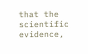that the
scientific evidence,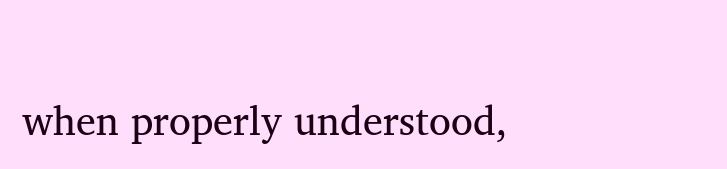when properly understood,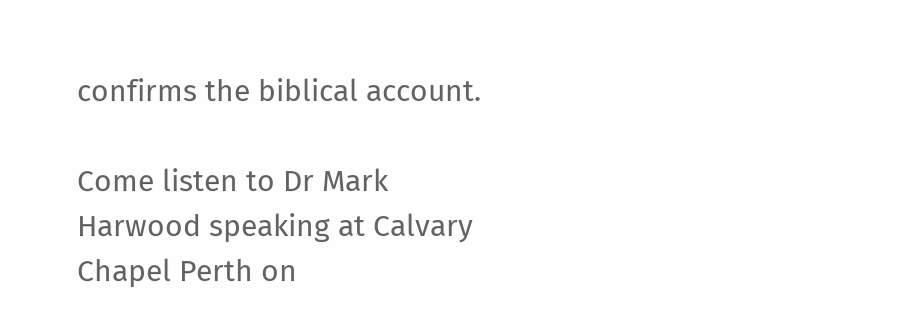confirms the biblical account.

Come listen to Dr Mark Harwood speaking at Calvary Chapel Perth on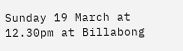Sunday 19 March at 12.30pm at Billabong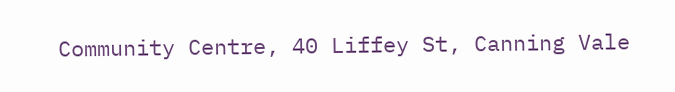Community Centre, 40 Liffey St, Canning Vale